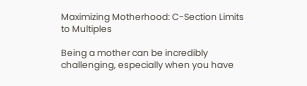Maximizing Motherhood: C-Section Limits to Multiples

Being a mother can be incredibly challenging, especially when you have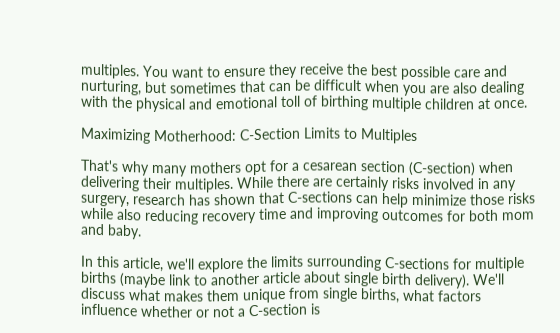multiples. You want to ensure they receive the best possible care and nurturing, but sometimes that can be difficult when you are also dealing with the physical and emotional toll of birthing multiple children at once.

Maximizing Motherhood: C-Section Limits to Multiples

That's why many mothers opt for a cesarean section (C-section) when delivering their multiples. While there are certainly risks involved in any surgery, research has shown that C-sections can help minimize those risks while also reducing recovery time and improving outcomes for both mom and baby.

In this article, we'll explore the limits surrounding C-sections for multiple births (maybe link to another article about single birth delivery). We'll discuss what makes them unique from single births, what factors influence whether or not a C-section is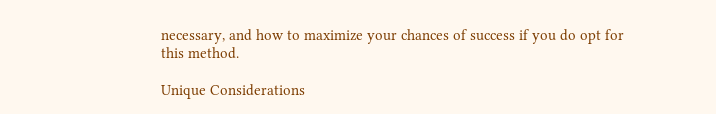necessary, and how to maximize your chances of success if you do opt for this method.

Unique Considerations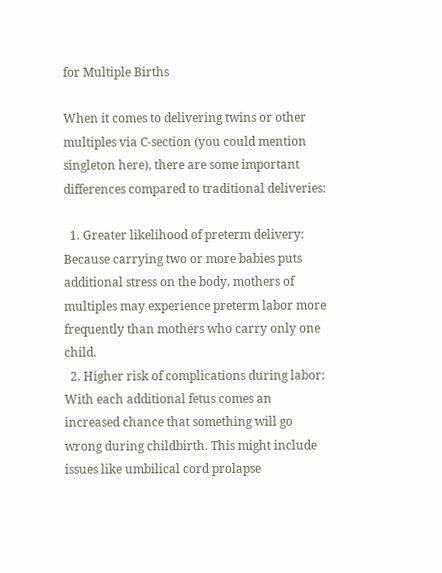for Multiple Births

When it comes to delivering twins or other multiples via C-section (you could mention singleton here), there are some important differences compared to traditional deliveries:

  1. Greater likelihood of preterm delivery: Because carrying two or more babies puts additional stress on the body, mothers of multiples may experience preterm labor more frequently than mothers who carry only one child.
  2. Higher risk of complications during labor: With each additional fetus comes an increased chance that something will go wrong during childbirth. This might include issues like umbilical cord prolapse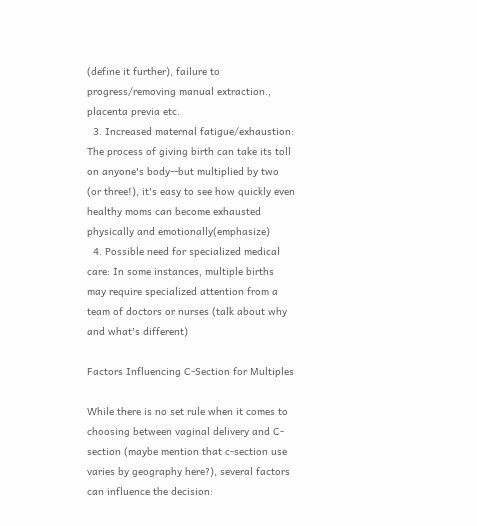(define it further), failure to progress/removing manual extraction., placenta previa etc.
  3. Increased maternal fatigue/exhaustion: The process of giving birth can take its toll on anyone's body--but multiplied by two (or three!), it's easy to see how quickly even healthy moms can become exhausted physically and emotionally(emphasize)
  4. Possible need for specialized medical care: In some instances, multiple births may require specialized attention from a team of doctors or nurses (talk about why and what's different)

Factors Influencing C-Section for Multiples

While there is no set rule when it comes to choosing between vaginal delivery and C-section (maybe mention that c-section use varies by geography here?), several factors can influence the decision: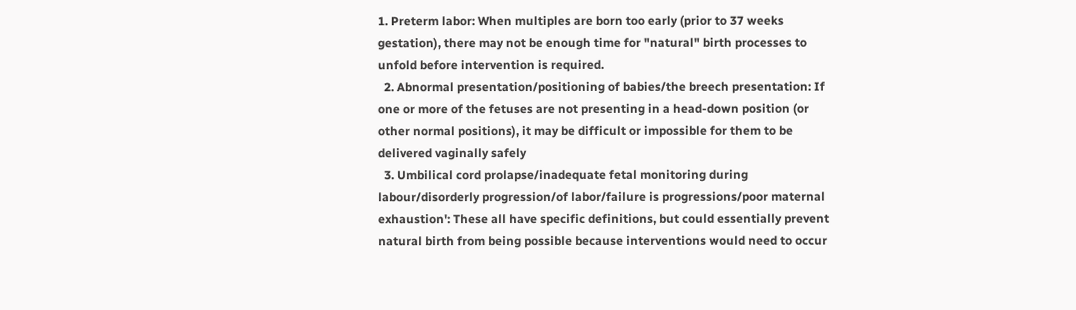1. Preterm labor: When multiples are born too early (prior to 37 weeks gestation), there may not be enough time for "natural" birth processes to unfold before intervention is required.
  2. Abnormal presentation/positioning of babies/the breech presentation: If one or more of the fetuses are not presenting in a head-down position (or other normal positions), it may be difficult or impossible for them to be delivered vaginally safely
  3. Umbilical cord prolapse/inadequate fetal monitoring during labour/disorderly progression/of labor/failure is progressions/poor maternal exhaustion': These all have specific definitions, but could essentially prevent natural birth from being possible because interventions would need to occur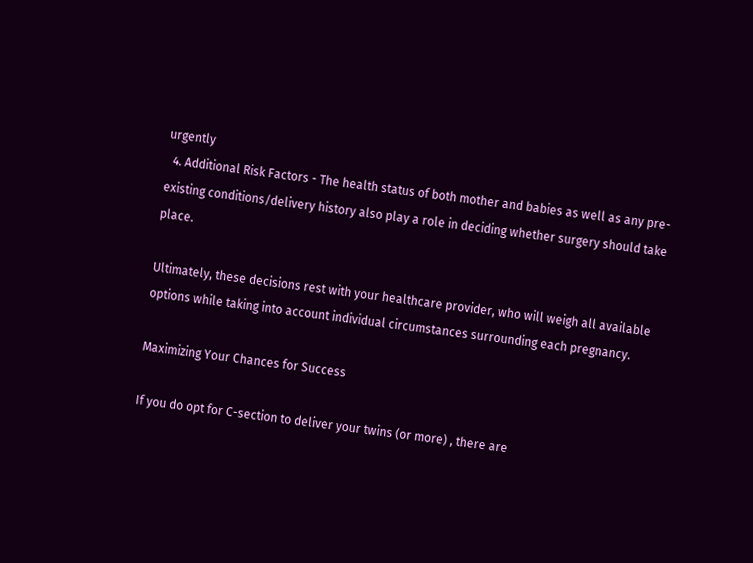urgently
  4. Additional Risk Factors - The health status of both mother and babies as well as any pre-existing conditions/delivery history also play a role in deciding whether surgery should take place.

Ultimately, these decisions rest with your healthcare provider, who will weigh all available options while taking into account individual circumstances surrounding each pregnancy.

Maximizing Your Chances for Success

If you do opt for C-section to deliver your twins (or more) , there are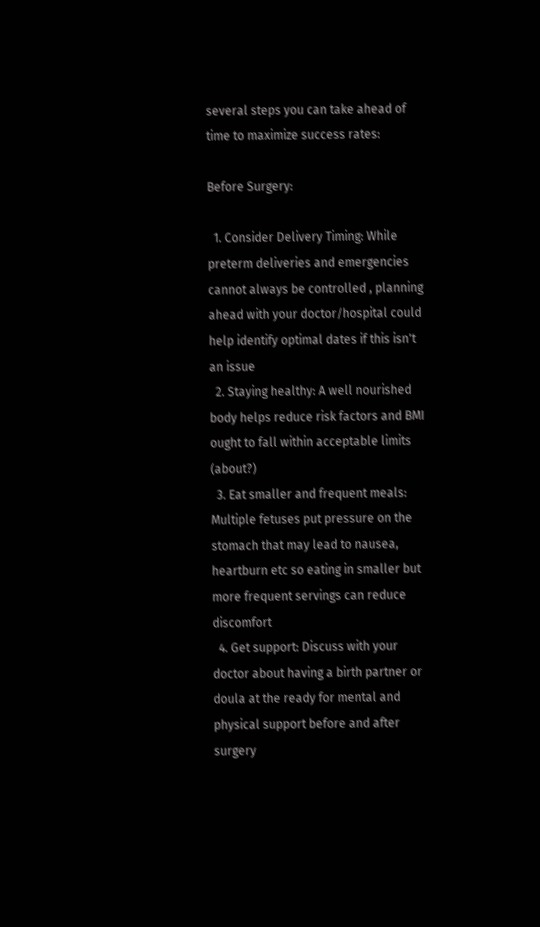several steps you can take ahead of time to maximize success rates:

Before Surgery:

  1. Consider Delivery Timing: While preterm deliveries and emergencies cannot always be controlled , planning ahead with your doctor/hospital could help identify optimal dates if this isn't an issue
  2. Staying healthy: A well nourished body helps reduce risk factors and BMI ought to fall within acceptable limits (about?)
  3. Eat smaller and frequent meals: Multiple fetuses put pressure on the stomach that may lead to nausea, heartburn etc so eating in smaller but more frequent servings can reduce discomfort
  4. Get support: Discuss with your doctor about having a birth partner or doula at the ready for mental and physical support before and after surgery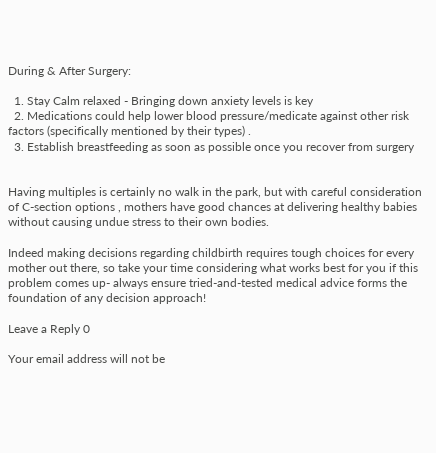During & After Surgery:

  1. Stay Calm relaxed - Bringing down anxiety levels is key
  2. Medications could help lower blood pressure/medicate against other risk factors (specifically mentioned by their types) .
  3. Establish breastfeeding as soon as possible once you recover from surgery


Having multiples is certainly no walk in the park, but with careful consideration of C-section options , mothers have good chances at delivering healthy babies without causing undue stress to their own bodies.

Indeed making decisions regarding childbirth requires tough choices for every mother out there, so take your time considering what works best for you if this problem comes up- always ensure tried-and-tested medical advice forms the foundation of any decision approach!

Leave a Reply 0

Your email address will not be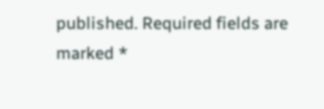published. Required fields are marked *